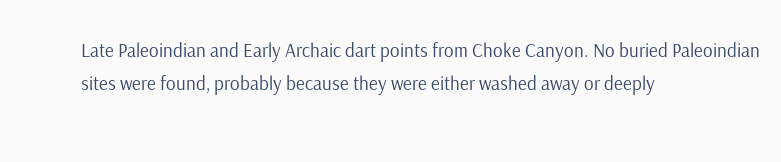Late Paleoindian and Early Archaic dart points from Choke Canyon. No buried Paleoindian sites were found, probably because they were either washed away or deeply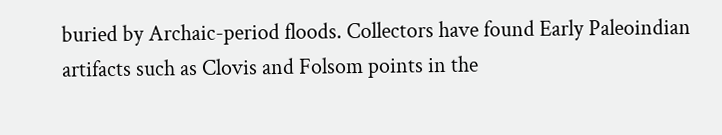buried by Archaic-period floods. Collectors have found Early Paleoindian artifacts such as Clovis and Folsom points in the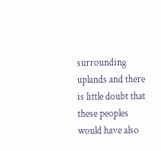surrounding uplands and there is little doubt that these peoples would have also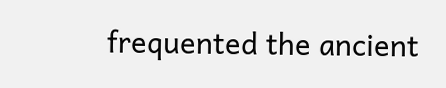frequented the ancient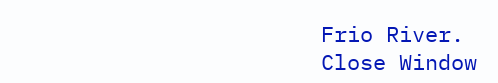Frio River.
Close Window